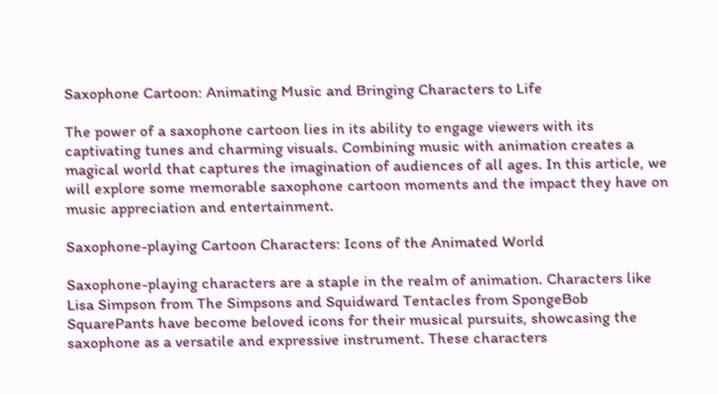Saxophone Cartoon: Animating Music and Bringing Characters to Life

The power of a saxophone cartoon lies in its ability to engage viewers with its captivating tunes and charming visuals. Combining music with animation creates a magical world that captures the imagination of audiences of all ages. In this article, we will explore some memorable saxophone cartoon moments and the impact they have on music appreciation and entertainment.

Saxophone-playing Cartoon Characters: Icons of the Animated World

Saxophone-playing characters are a staple in the realm of animation. Characters like Lisa Simpson from The Simpsons and Squidward Tentacles from SpongeBob SquarePants have become beloved icons for their musical pursuits, showcasing the saxophone as a versatile and expressive instrument. These characters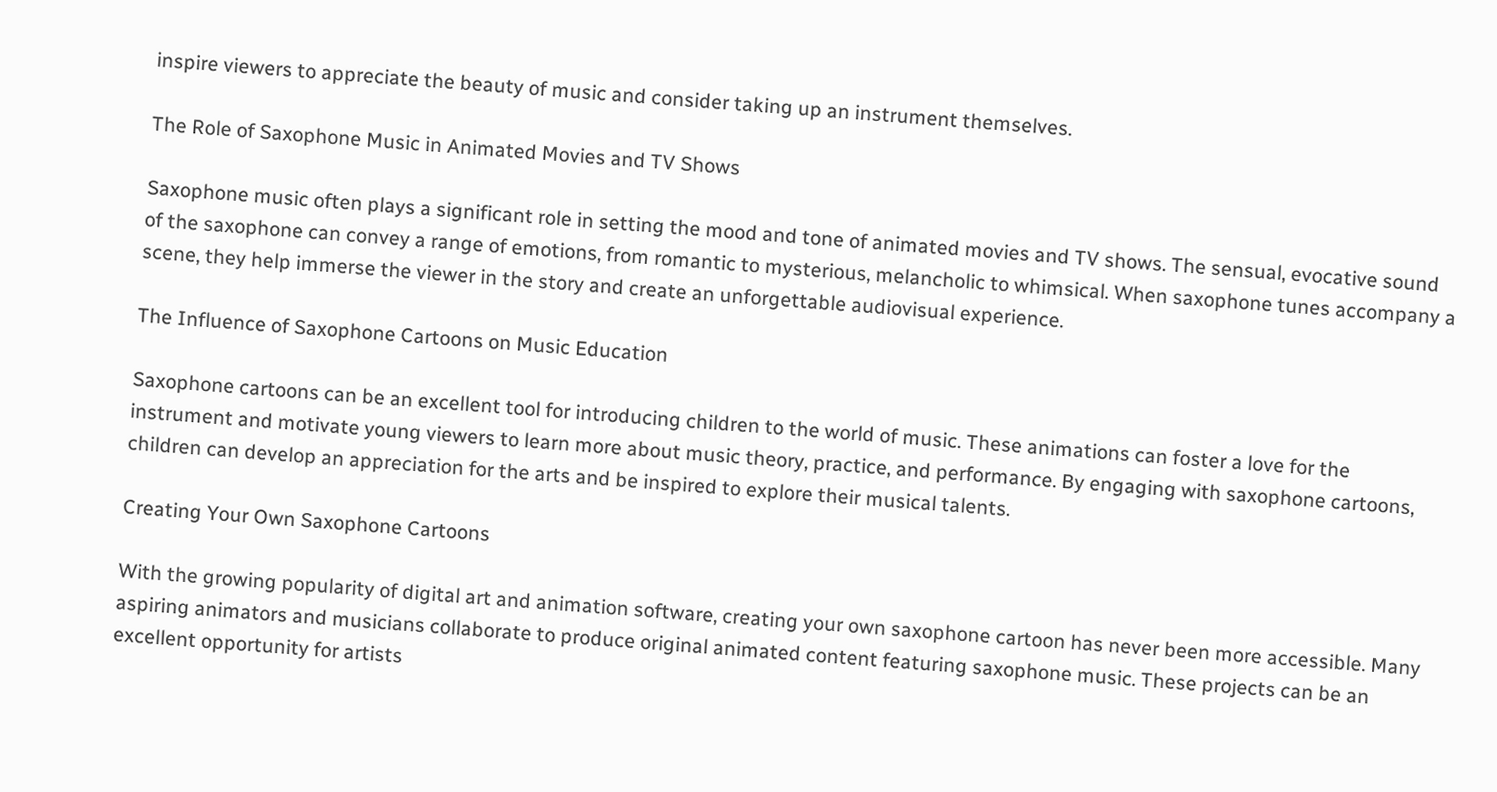inspire viewers to appreciate the beauty of music and consider taking up an instrument themselves.

The Role of Saxophone Music in Animated Movies and TV Shows

Saxophone music often plays a significant role in setting the mood and tone of animated movies and TV shows. The sensual, evocative sound of the saxophone can convey a range of emotions, from romantic to mysterious, melancholic to whimsical. When saxophone tunes accompany a scene, they help immerse the viewer in the story and create an unforgettable audiovisual experience.

The Influence of Saxophone Cartoons on Music Education

Saxophone cartoons can be an excellent tool for introducing children to the world of music. These animations can foster a love for the instrument and motivate young viewers to learn more about music theory, practice, and performance. By engaging with saxophone cartoons, children can develop an appreciation for the arts and be inspired to explore their musical talents.

Creating Your Own Saxophone Cartoons

With the growing popularity of digital art and animation software, creating your own saxophone cartoon has never been more accessible. Many aspiring animators and musicians collaborate to produce original animated content featuring saxophone music. These projects can be an excellent opportunity for artists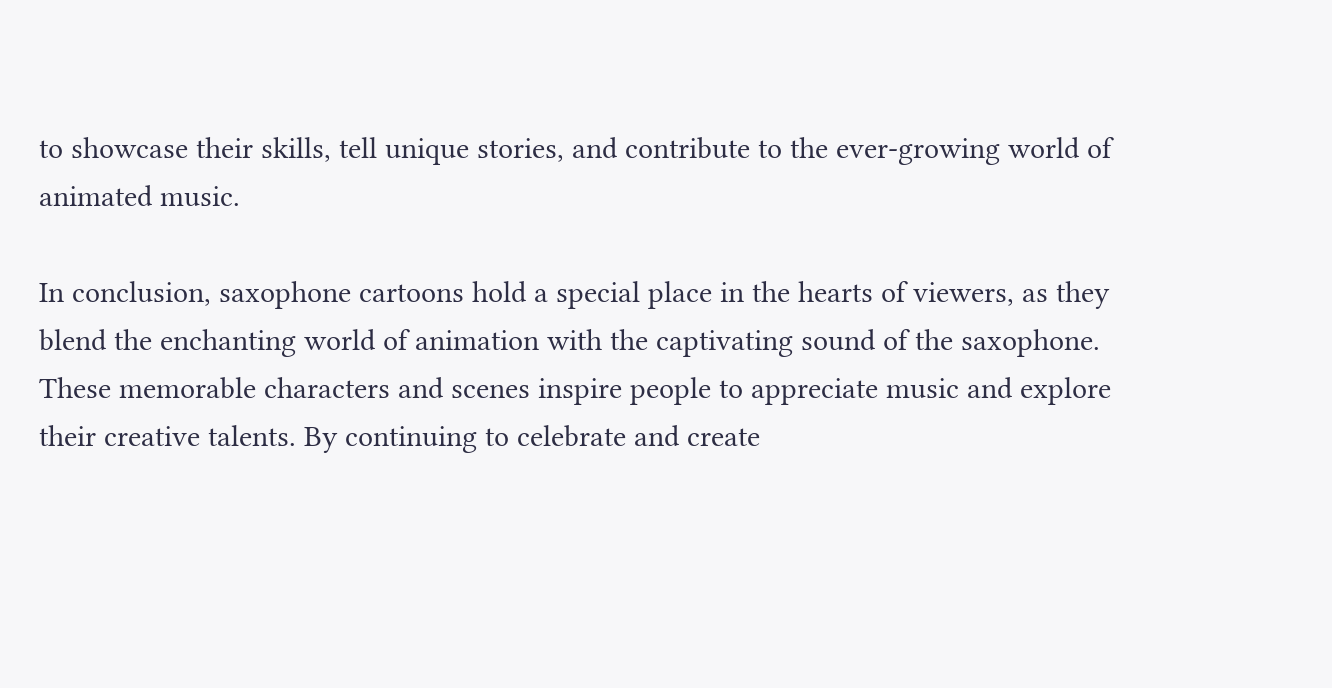to showcase their skills, tell unique stories, and contribute to the ever-growing world of animated music.

In conclusion, saxophone cartoons hold a special place in the hearts of viewers, as they blend the enchanting world of animation with the captivating sound of the saxophone. These memorable characters and scenes inspire people to appreciate music and explore their creative talents. By continuing to celebrate and create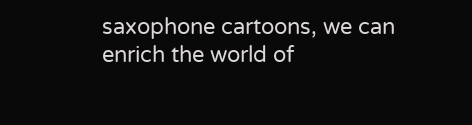saxophone cartoons, we can enrich the world of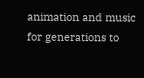animation and music for generations to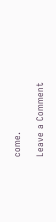come.

Leave a Comment